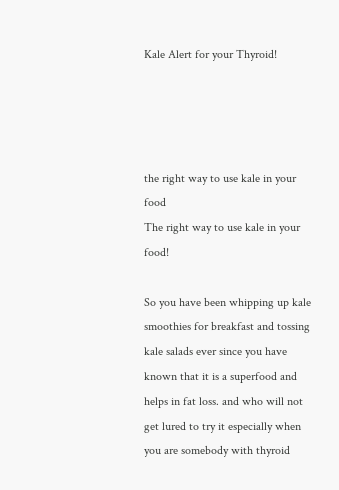Kale Alert for your Thyroid!




the right way to use kale in your food
The right way to use kale in your food!

So you have been whipping up kale smoothies for breakfast and tossing kale salads ever since you have known that it is a superfood and helps in fat loss. and who will not get lured to try it especially when you are somebody with thyroid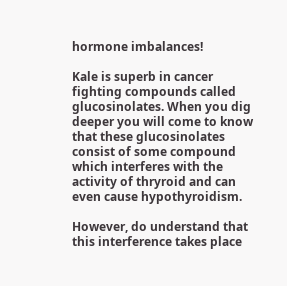hormone imbalances!

Kale is superb in cancer fighting compounds called glucosinolates. When you dig deeper you will come to know that these glucosinolates consist of some compound which interferes with the activity of thryroid and can even cause hypothyroidism.

However, do understand that this interference takes place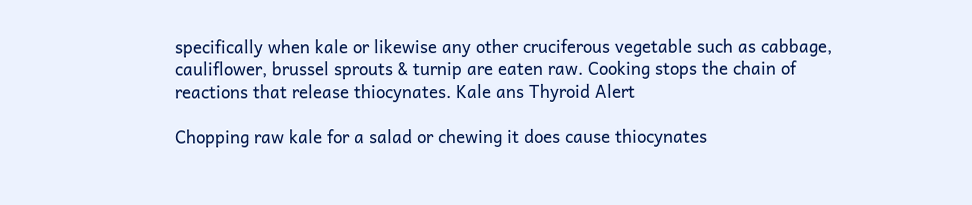specifically when kale or likewise any other cruciferous vegetable such as cabbage, cauliflower, brussel sprouts & turnip are eaten raw. Cooking stops the chain of reactions that release thiocynates. Kale ans Thyroid Alert

Chopping raw kale for a salad or chewing it does cause thiocynates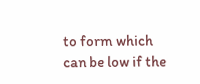to form which can be low if the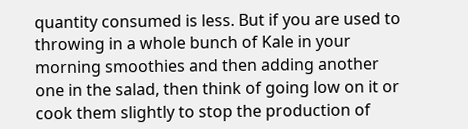quantity consumed is less. But if you are used to throwing in a whole bunch of Kale in your morning smoothies and then adding another one in the salad, then think of going low on it or cook them slightly to stop the production of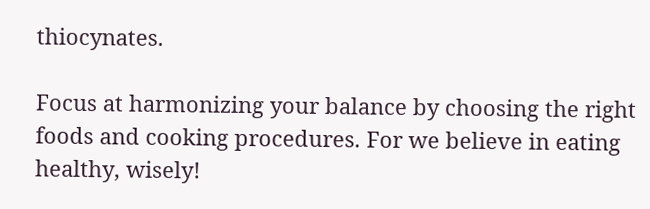thiocynates.

Focus at harmonizing your balance by choosing the right foods and cooking procedures. For we believe in eating healthy, wisely!